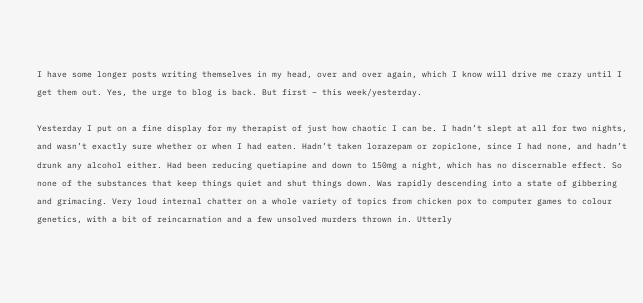I have some longer posts writing themselves in my head, over and over again, which I know will drive me crazy until I get them out. Yes, the urge to blog is back. But first – this week/yesterday.

Yesterday I put on a fine display for my therapist of just how chaotic I can be. I hadn’t slept at all for two nights, and wasn’t exactly sure whether or when I had eaten. Hadn’t taken lorazepam or zopiclone, since I had none, and hadn’t drunk any alcohol either. Had been reducing quetiapine and down to 150mg a night, which has no discernable effect. So none of the substances that keep things quiet and shut things down. Was rapidly descending into a state of gibbering and grimacing. Very loud internal chatter on a whole variety of topics from chicken pox to computer games to colour genetics, with a bit of reincarnation and a few unsolved murders thrown in. Utterly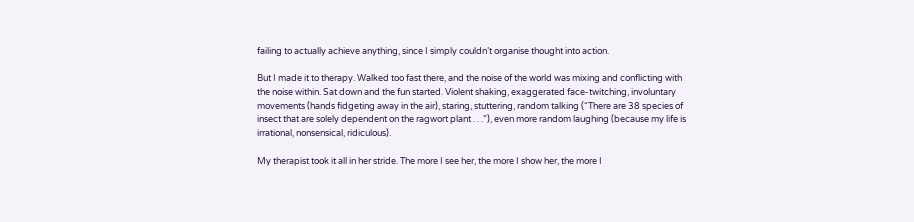failing to actually achieve anything, since I simply couldn’t organise thought into action.

But I made it to therapy. Walked too fast there, and the noise of the world was mixing and conflicting with the noise within. Sat down and the fun started. Violent shaking, exaggerated face-twitching, involuntary movements (hands fidgeting away in the air), staring, stuttering, random talking (“There are 38 species of insect that are solely dependent on the ragwort plant . . .”), even more random laughing (because my life is irrational, nonsensical, ridiculous).

My therapist took it all in her stride. The more I see her, the more I show her, the more I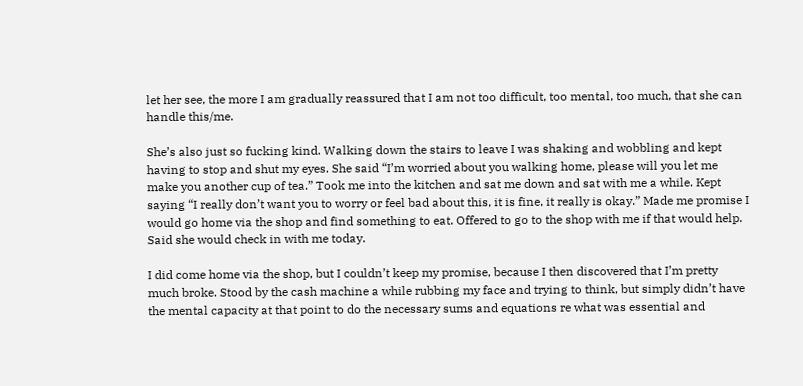let her see, the more I am gradually reassured that I am not too difficult, too mental, too much, that she can handle this/me.

She’s also just so fucking kind. Walking down the stairs to leave I was shaking and wobbling and kept having to stop and shut my eyes. She said “I’m worried about you walking home, please will you let me make you another cup of tea.” Took me into the kitchen and sat me down and sat with me a while. Kept saying “I really don’t want you to worry or feel bad about this, it is fine, it really is okay.” Made me promise I would go home via the shop and find something to eat. Offered to go to the shop with me if that would help. Said she would check in with me today.

I did come home via the shop, but I couldn’t keep my promise, because I then discovered that I’m pretty much broke. Stood by the cash machine a while rubbing my face and trying to think, but simply didn’t have the mental capacity at that point to do the necessary sums and equations re what was essential and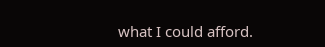what I could afford.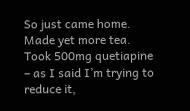So just came home. Made yet more tea. Took 500mg quetiapine – as I said I’m trying to reduce it,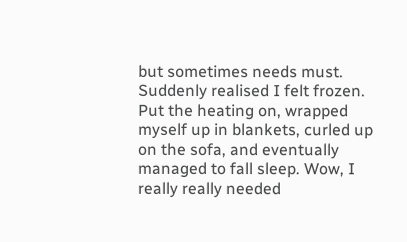but sometimes needs must. Suddenly realised I felt frozen. Put the heating on, wrapped myself up in blankets, curled up on the sofa, and eventually managed to fall sleep. Wow, I really really needed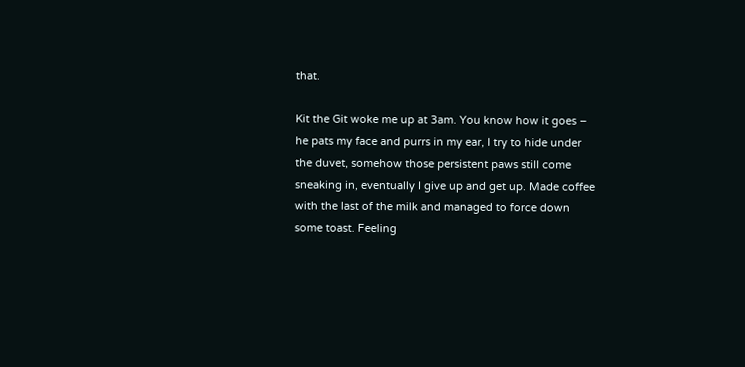that.

Kit the Git woke me up at 3am. You know how it goes – he pats my face and purrs in my ear, I try to hide under the duvet, somehow those persistent paws still come sneaking in, eventually I give up and get up. Made coffee with the last of the milk and managed to force down some toast. Feeling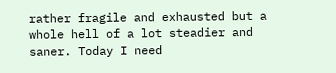rather fragile and exhausted but a whole hell of a lot steadier and saner. Today I need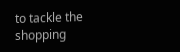to tackle the shopping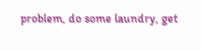problem, do some laundry, get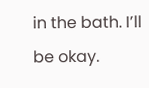in the bath. I’ll be okay.